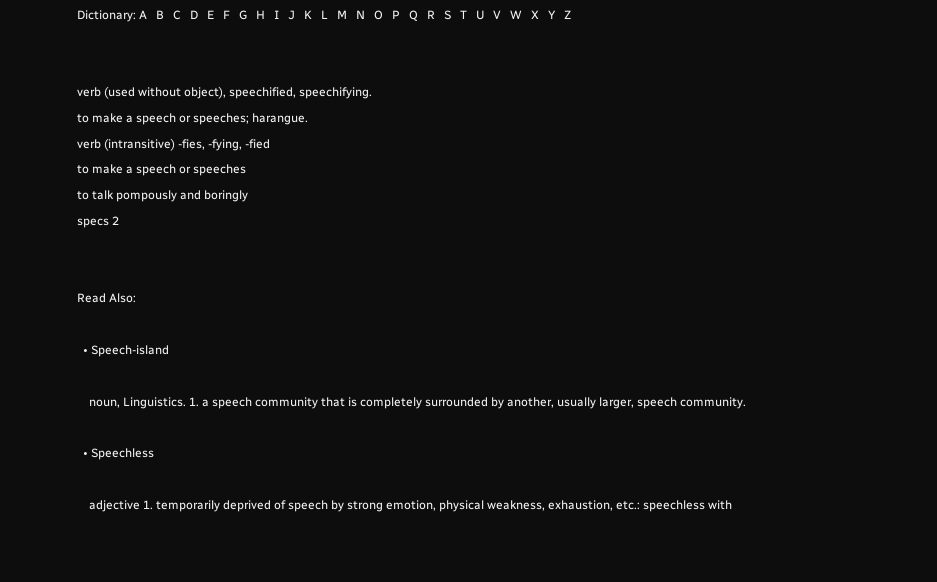Dictionary: A   B   C   D   E   F   G   H   I   J   K   L   M   N   O   P   Q   R   S   T   U   V   W   X   Y   Z


verb (used without object), speechified, speechifying.
to make a speech or speeches; harangue.
verb (intransitive) -fies, -fying, -fied
to make a speech or speeches
to talk pompously and boringly
specs 2


Read Also:

  • Speech-island

    noun, Linguistics. 1. a speech community that is completely surrounded by another, usually larger, speech community.

  • Speechless

    adjective 1. temporarily deprived of speech by strong emotion, physical weakness, exhaustion, etc.: speechless with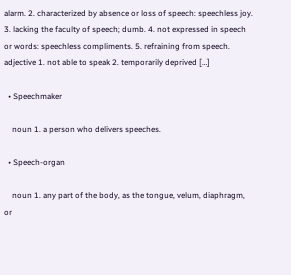alarm. 2. characterized by absence or loss of speech: speechless joy. 3. lacking the faculty of speech; dumb. 4. not expressed in speech or words: speechless compliments. 5. refraining from speech. adjective 1. not able to speak 2. temporarily deprived […]

  • Speechmaker

    noun 1. a person who delivers speeches.

  • Speech-organ

    noun 1. any part of the body, as the tongue, velum, diaphragm, or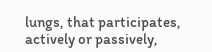lungs, that participates, actively or passively,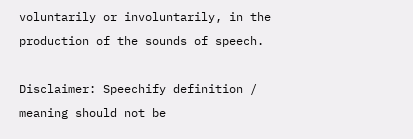voluntarily or involuntarily, in the production of the sounds of speech.

Disclaimer: Speechify definition / meaning should not be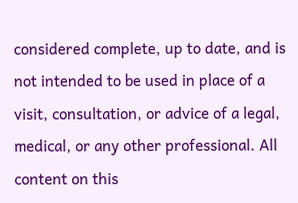considered complete, up to date, and is not intended to be used in place of a visit, consultation, or advice of a legal, medical, or any other professional. All content on this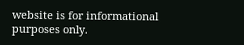website is for informational purposes only.